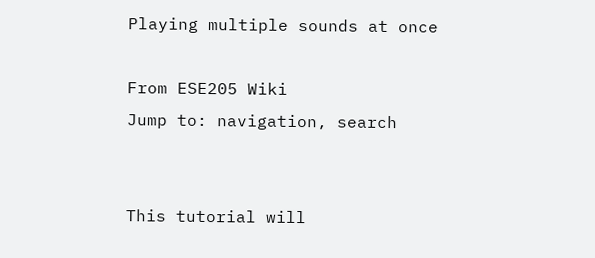Playing multiple sounds at once

From ESE205 Wiki
Jump to: navigation, search


This tutorial will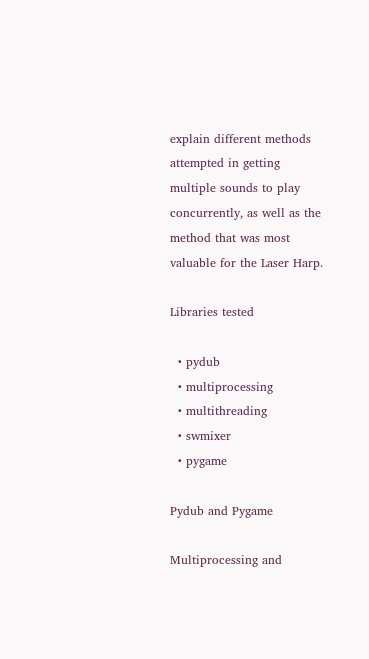explain different methods attempted in getting multiple sounds to play concurrently, as well as the method that was most valuable for the Laser Harp.

Libraries tested

  • pydub
  • multiprocessing
  • multithreading
  • swmixer
  • pygame

Pydub and Pygame

Multiprocessing and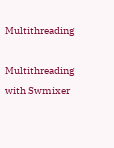Multithreading

Multithreading with Swmixer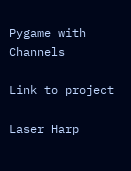Pygame with Channels

Link to project

Laser Harp